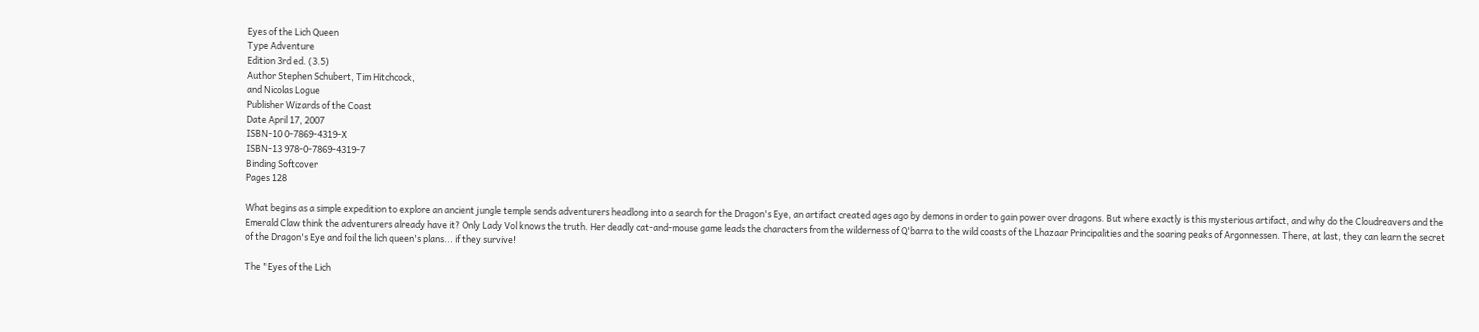Eyes of the Lich Queen
Type Adventure
Edition 3rd ed. (3.5)
Author Stephen Schubert, Tim Hitchcock,
and Nicolas Logue
Publisher Wizards of the Coast
Date April 17, 2007
ISBN-10 0-7869-4319-X
ISBN-13 978-0-7869-4319-7
Binding Softcover
Pages 128

What begins as a simple expedition to explore an ancient jungle temple sends adventurers headlong into a search for the Dragon's Eye, an artifact created ages ago by demons in order to gain power over dragons. But where exactly is this mysterious artifact, and why do the Cloudreavers and the Emerald Claw think the adventurers already have it? Only Lady Vol knows the truth. Her deadly cat-and-mouse game leads the characters from the wilderness of Q'barra to the wild coasts of the Lhazaar Principalities and the soaring peaks of Argonnessen. There, at last, they can learn the secret of the Dragon's Eye and foil the lich queen's plans... if they survive!

The "Eyes of the Lich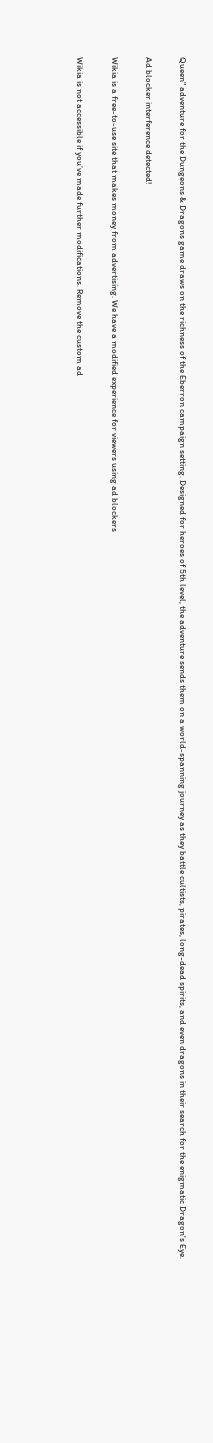Queen" adventure for the Dungeons & Dragons game draws on the richness of the Eberron campaign setting. Designed for heroes of 5th level, the adventure sends them on a world-spanning journey as they battle cultists, pirates, long-dead spirits, and even dragons in their search for the enigmatic Dragon's Eye.

Ad blocker interference detected!

Wikia is a free-to-use site that makes money from advertising. We have a modified experience for viewers using ad blockers

Wikia is not accessible if you’ve made further modifications. Remove the custom ad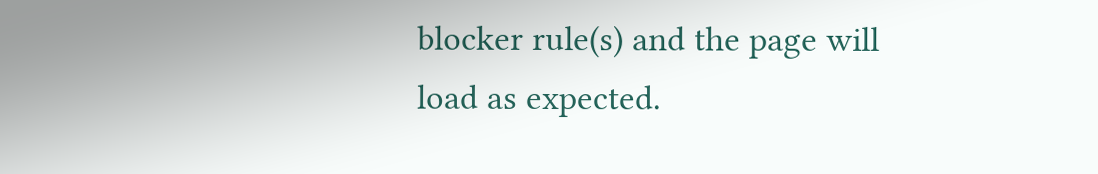blocker rule(s) and the page will load as expected.